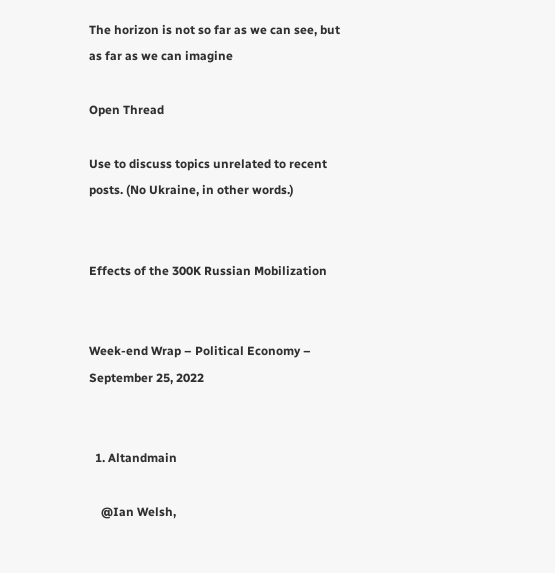The horizon is not so far as we can see, but as far as we can imagine

Open Thread

Use to discuss topics unrelated to recent posts. (No Ukraine, in other words.)


Effects of the 300K Russian Mobilization


Week-end Wrap – Political Economy – September 25, 2022


  1. Altandmain

    @Ian Welsh,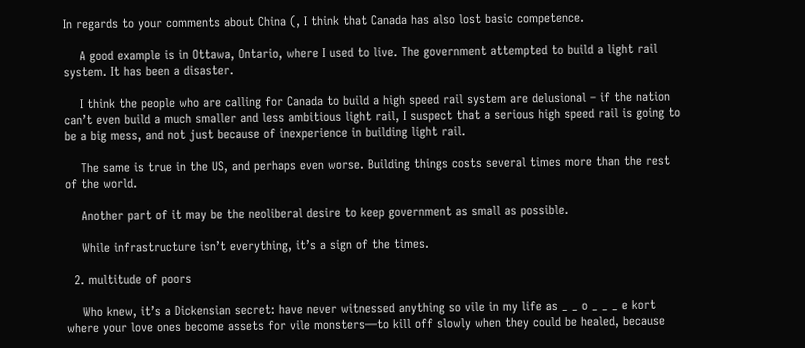In regards to your comments about China (, I think that Canada has also lost basic competence.

    A good example is in Ottawa, Ontario, where I used to live. The government attempted to build a light rail system. It has been a disaster.

    I think the people who are calling for Canada to build a high speed rail system are delusional – if the nation can’t even build a much smaller and less ambitious light rail, I suspect that a serious high speed rail is going to be a big mess, and not just because of inexperience in building light rail.

    The same is true in the US, and perhaps even worse. Building things costs several times more than the rest of the world.

    Another part of it may be the neoliberal desire to keep government as small as possible.

    While infrastructure isn’t everything, it’s a sign of the times.

  2. multitude of poors

    Who knew, it’s a Dickensian secret: have never witnessed anything so vile in my life as _ _ o _ _ _ e kort where your love ones become assets for vile monsters—to kill off slowly when they could be healed, because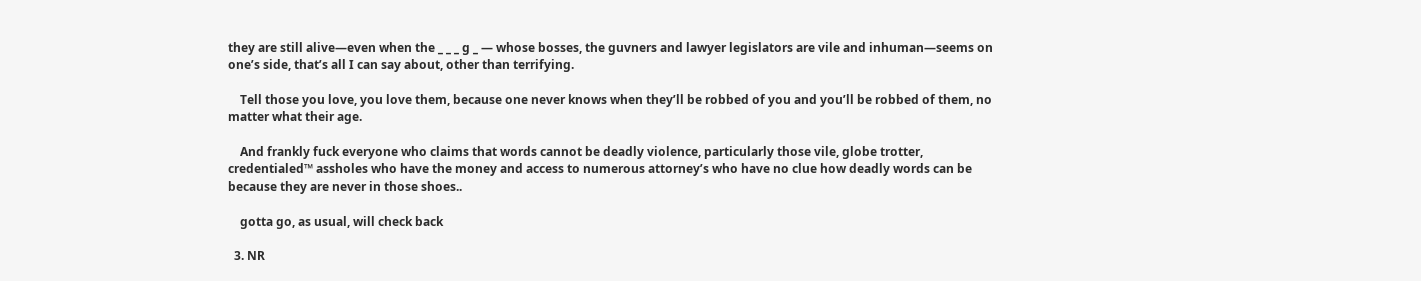they are still alive—even when the _ _ _ g _ — whose bosses, the guvners and lawyer legislators are vile and inhuman—seems on one’s side, that’s all I can say about, other than terrifying.

    Tell those you love, you love them, because one never knows when they’ll be robbed of you and you’ll be robbed of them, no matter what their age.

    And frankly fuck everyone who claims that words cannot be deadly violence, particularly those vile, globe trotter, credentialed™ assholes who have the money and access to numerous attorney’s who have no clue how deadly words can be because they are never in those shoes..

    gotta go, as usual, will check back

  3. NR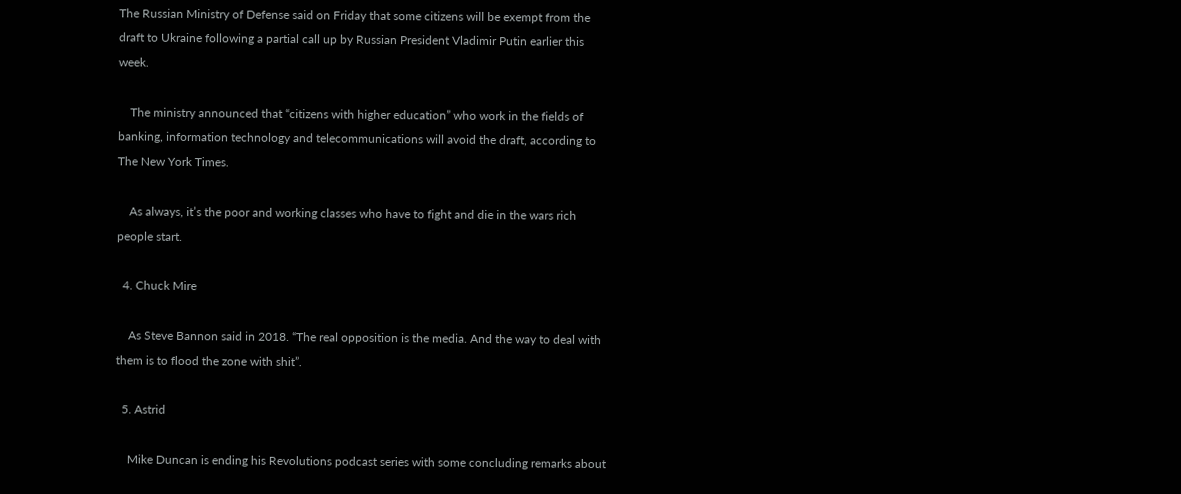The Russian Ministry of Defense said on Friday that some citizens will be exempt from the draft to Ukraine following a partial call up by Russian President Vladimir Putin earlier this week.

    The ministry announced that “citizens with higher education” who work in the fields of banking, information technology and telecommunications will avoid the draft, according to The New York Times.

    As always, it’s the poor and working classes who have to fight and die in the wars rich people start.

  4. Chuck Mire

    As Steve Bannon said in 2018. “The real opposition is the media. And the way to deal with them is to flood the zone with shit”.

  5. Astrid

    Mike Duncan is ending his Revolutions podcast series with some concluding remarks about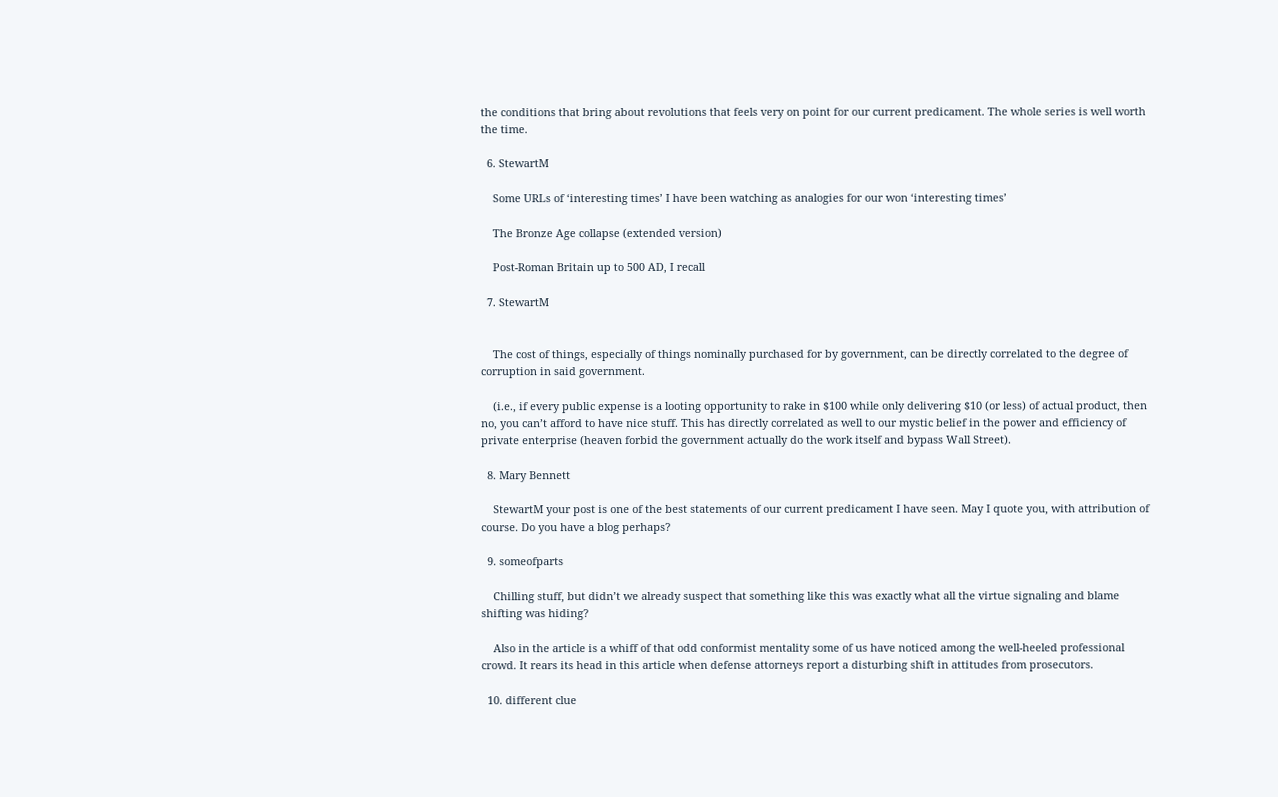the conditions that bring about revolutions that feels very on point for our current predicament. The whole series is well worth the time.

  6. StewartM

    Some URLs of ‘interesting times’ I have been watching as analogies for our won ‘interesting times’

    The Bronze Age collapse (extended version)

    Post-Roman Britain up to 500 AD, I recall

  7. StewartM


    The cost of things, especially of things nominally purchased for by government, can be directly correlated to the degree of corruption in said government.

    (i.e., if every public expense is a looting opportunity to rake in $100 while only delivering $10 (or less) of actual product, then no, you can’t afford to have nice stuff. This has directly correlated as well to our mystic belief in the power and efficiency of private enterprise (heaven forbid the government actually do the work itself and bypass Wall Street).

  8. Mary Bennett

    StewartM your post is one of the best statements of our current predicament I have seen. May I quote you, with attribution of course. Do you have a blog perhaps?

  9. someofparts

    Chilling stuff, but didn’t we already suspect that something like this was exactly what all the virtue signaling and blame shifting was hiding?

    Also in the article is a whiff of that odd conformist mentality some of us have noticed among the well-heeled professional crowd. It rears its head in this article when defense attorneys report a disturbing shift in attitudes from prosecutors.

  10. different clue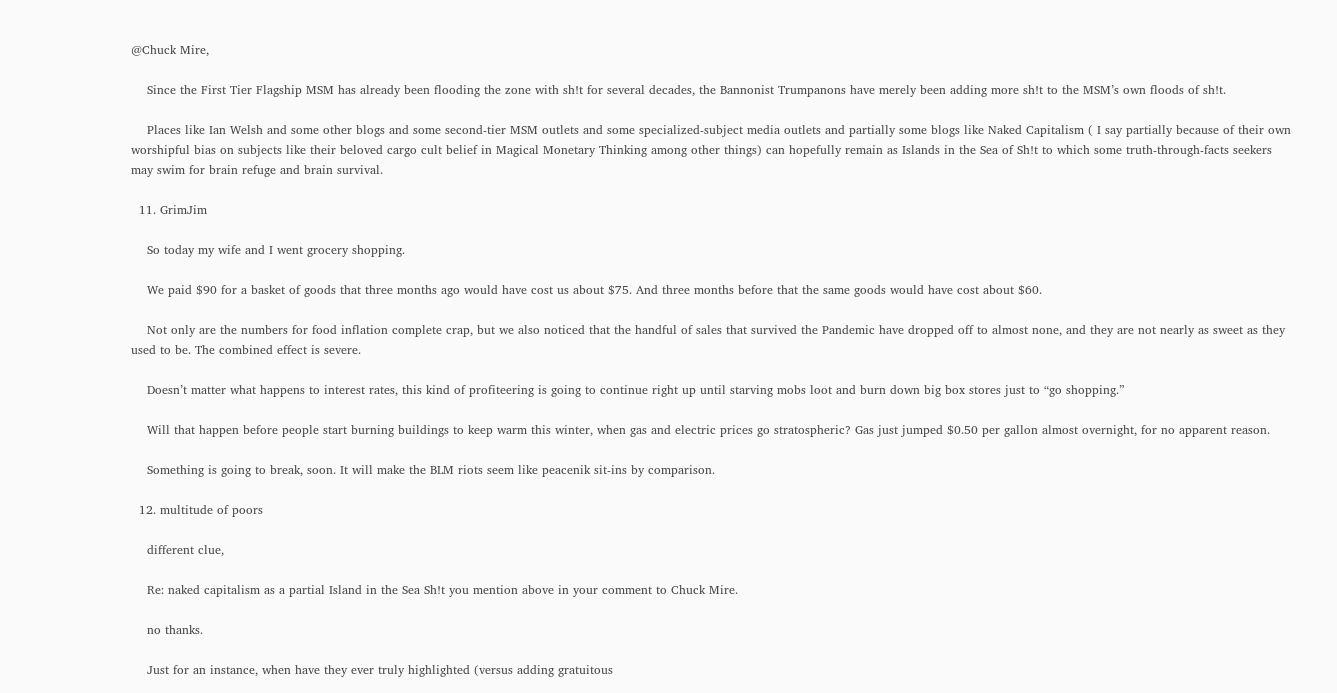@Chuck Mire,

    Since the First Tier Flagship MSM has already been flooding the zone with sh!t for several decades, the Bannonist Trumpanons have merely been adding more sh!t to the MSM’s own floods of sh!t.

    Places like Ian Welsh and some other blogs and some second-tier MSM outlets and some specialized-subject media outlets and partially some blogs like Naked Capitalism ( I say partially because of their own worshipful bias on subjects like their beloved cargo cult belief in Magical Monetary Thinking among other things) can hopefully remain as Islands in the Sea of Sh!t to which some truth-through-facts seekers may swim for brain refuge and brain survival.

  11. GrimJim

    So today my wife and I went grocery shopping.

    We paid $90 for a basket of goods that three months ago would have cost us about $75. And three months before that the same goods would have cost about $60.

    Not only are the numbers for food inflation complete crap, but we also noticed that the handful of sales that survived the Pandemic have dropped off to almost none, and they are not nearly as sweet as they used to be. The combined effect is severe.

    Doesn’t matter what happens to interest rates, this kind of profiteering is going to continue right up until starving mobs loot and burn down big box stores just to “go shopping.”

    Will that happen before people start burning buildings to keep warm this winter, when gas and electric prices go stratospheric? Gas just jumped $0.50 per gallon almost overnight, for no apparent reason.

    Something is going to break, soon. It will make the BLM riots seem like peacenik sit-ins by comparison.

  12. multitude of poors

    different clue,

    Re: naked capitalism as a partial Island in the Sea Sh!t you mention above in your comment to Chuck Mire.

    no thanks.

    Just for an instance, when have they ever truly highlighted (versus adding gratuitous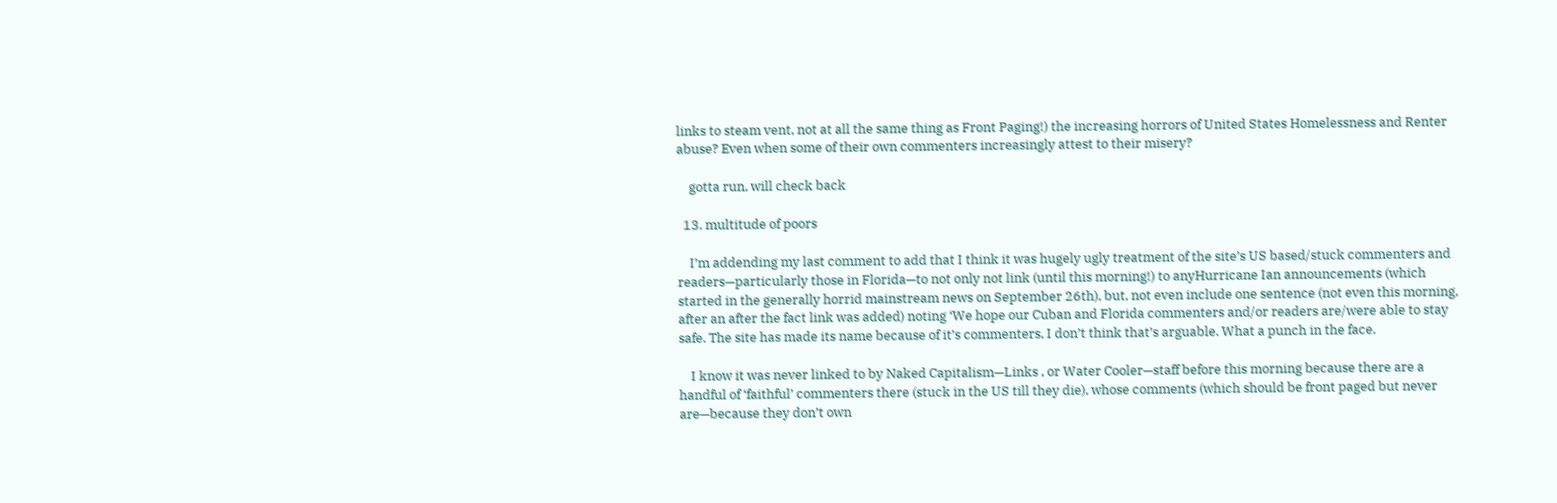links to steam vent, not at all the same thing as Front Paging!) the increasing horrors of United States Homelessness and Renter abuse? Even when some of their own commenters increasingly attest to their misery?

    gotta run, will check back

  13. multitude of poors

    I’m addending my last comment to add that I think it was hugely ugly treatment of the site’s US based/stuck commenters and readers—particularly those in Florida—to not only not link (until this morning!) to anyHurricane Ian announcements (which started in the generally horrid mainstream news on September 26th), but, not even include one sentence (not even this morning, after an after the fact link was added) noting ‘We hope our Cuban and Florida commenters and/or readers are/were able to stay safe. The site has made its name because of it’s commenters, I don’t think that’s arguable. What a punch in the face.

    I know it was never linked to by Naked Capitalism—Links , or Water Cooler—staff before this morning because there are a handful of ‘faithful’ commenters there (stuck in the US till they die), whose comments (which should be front paged but never are—because they don’t own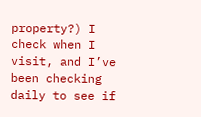property?) I check when I visit, and I’ve been checking daily to see if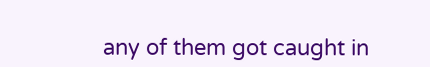any of them got caught in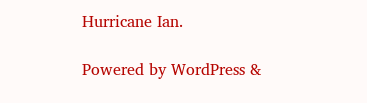Hurricane Ian.

Powered by WordPress &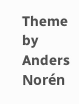Theme by Anders Norén